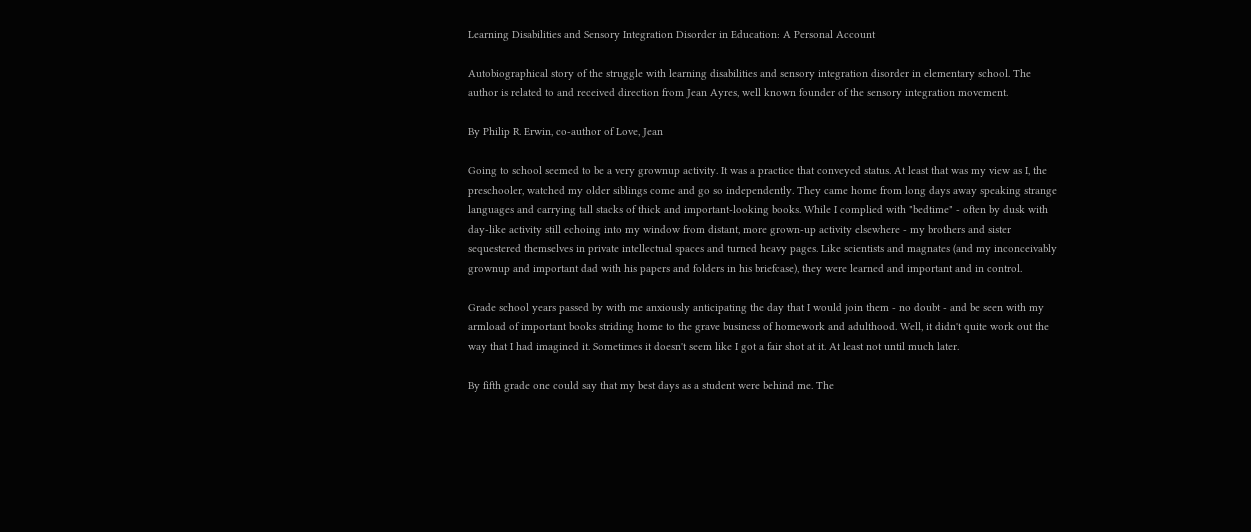Learning Disabilities and Sensory Integration Disorder in Education: A Personal Account

Autobiographical story of the struggle with learning disabilities and sensory integration disorder in elementary school. The author is related to and received direction from Jean Ayres, well known founder of the sensory integration movement.

By Philip R. Erwin, co-author of Love, Jean

Going to school seemed to be a very grownup activity. It was a practice that conveyed status. At least that was my view as I, the preschooler, watched my older siblings come and go so independently. They came home from long days away speaking strange languages and carrying tall stacks of thick and important-looking books. While I complied with "bedtime" - often by dusk with day-like activity still echoing into my window from distant, more grown-up activity elsewhere - my brothers and sister sequestered themselves in private intellectual spaces and turned heavy pages. Like scientists and magnates (and my inconceivably grownup and important dad with his papers and folders in his briefcase), they were learned and important and in control.

Grade school years passed by with me anxiously anticipating the day that I would join them - no doubt - and be seen with my armload of important books striding home to the grave business of homework and adulthood. Well, it didn't quite work out the way that I had imagined it. Sometimes it doesn't seem like I got a fair shot at it. At least not until much later.

By fifth grade one could say that my best days as a student were behind me. The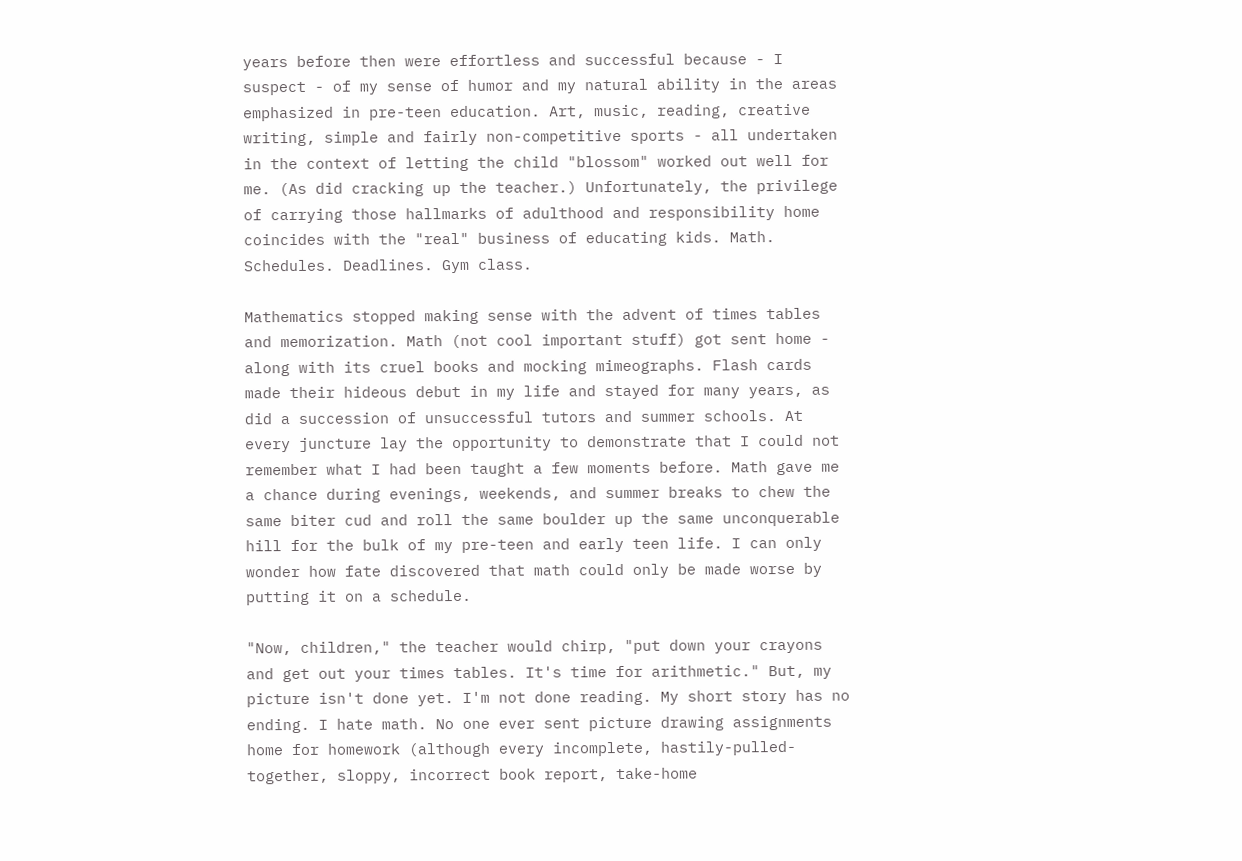years before then were effortless and successful because - I suspect - of my sense of humor and my natural ability in the areas emphasized in pre-teen education. Art, music, reading, creative writing, simple and fairly non-competitive sports - all undertaken in the context of letting the child "blossom" worked out well for me. (As did cracking up the teacher.) Unfortunately, the privilege of carrying those hallmarks of adulthood and responsibility home coincides with the "real" business of educating kids. Math. Schedules. Deadlines. Gym class.

Mathematics stopped making sense with the advent of times tables and memorization. Math (not cool important stuff) got sent home - along with its cruel books and mocking mimeographs. Flash cards made their hideous debut in my life and stayed for many years, as did a succession of unsuccessful tutors and summer schools. At every juncture lay the opportunity to demonstrate that I could not remember what I had been taught a few moments before. Math gave me a chance during evenings, weekends, and summer breaks to chew the same biter cud and roll the same boulder up the same unconquerable hill for the bulk of my pre-teen and early teen life. I can only wonder how fate discovered that math could only be made worse by putting it on a schedule.

"Now, children," the teacher would chirp, "put down your crayons and get out your times tables. It's time for arithmetic." But, my picture isn't done yet. I'm not done reading. My short story has no ending. I hate math. No one ever sent picture drawing assignments home for homework (although every incomplete, hastily-pulled-together, sloppy, incorrect book report, take-home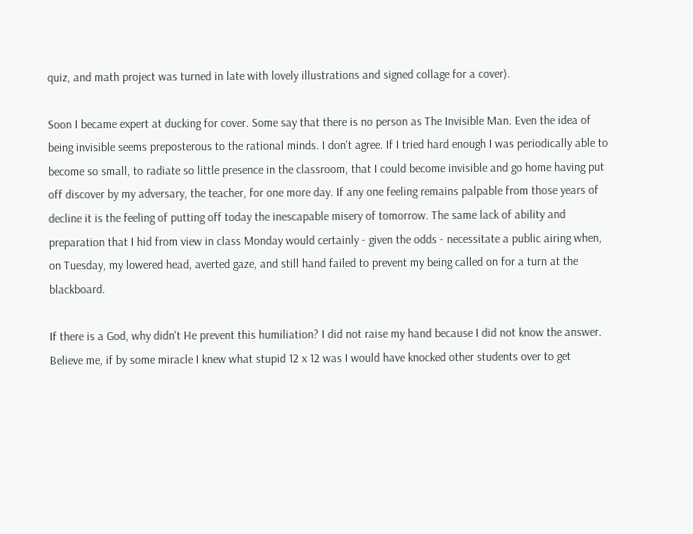quiz, and math project was turned in late with lovely illustrations and signed collage for a cover).

Soon I became expert at ducking for cover. Some say that there is no person as The Invisible Man. Even the idea of being invisible seems preposterous to the rational minds. I don't agree. If I tried hard enough I was periodically able to become so small, to radiate so little presence in the classroom, that I could become invisible and go home having put off discover by my adversary, the teacher, for one more day. If any one feeling remains palpable from those years of decline it is the feeling of putting off today the inescapable misery of tomorrow. The same lack of ability and preparation that I hid from view in class Monday would certainly - given the odds - necessitate a public airing when, on Tuesday, my lowered head, averted gaze, and still hand failed to prevent my being called on for a turn at the blackboard.

If there is a God, why didn't He prevent this humiliation? I did not raise my hand because I did not know the answer. Believe me, if by some miracle I knew what stupid 12 x 12 was I would have knocked other students over to get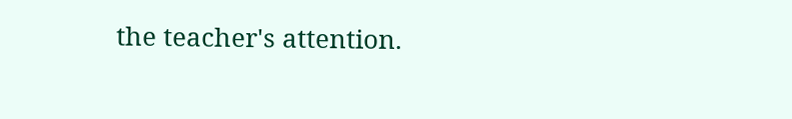the teacher's attention.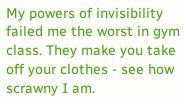My powers of invisibility failed me the worst in gym class. They make you take off your clothes - see how scrawny I am.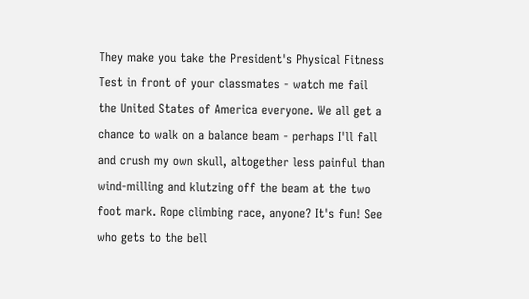They make you take the President's Physical Fitness Test in front of your classmates - watch me fail the United States of America everyone. We all get a chance to walk on a balance beam - perhaps I'll fall and crush my own skull, altogether less painful than wind-milling and klutzing off the beam at the two foot mark. Rope climbing race, anyone? It's fun! See who gets to the bell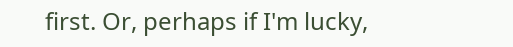first. Or, perhaps if I'm lucky,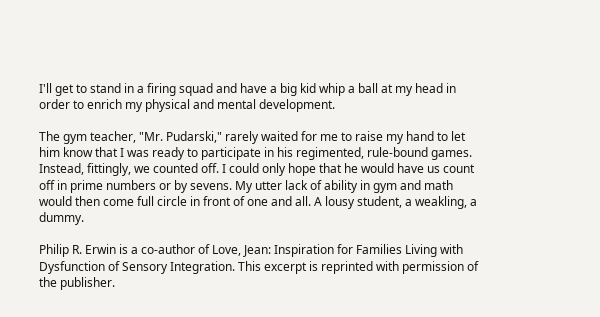I'll get to stand in a firing squad and have a big kid whip a ball at my head in order to enrich my physical and mental development.

The gym teacher, "Mr. Pudarski," rarely waited for me to raise my hand to let him know that I was ready to participate in his regimented, rule-bound games. Instead, fittingly, we counted off. I could only hope that he would have us count off in prime numbers or by sevens. My utter lack of ability in gym and math would then come full circle in front of one and all. A lousy student, a weakling, a dummy.

Philip R. Erwin is a co-author of Love, Jean: Inspiration for Families Living with Dysfunction of Sensory Integration. This excerpt is reprinted with permission of the publisher.